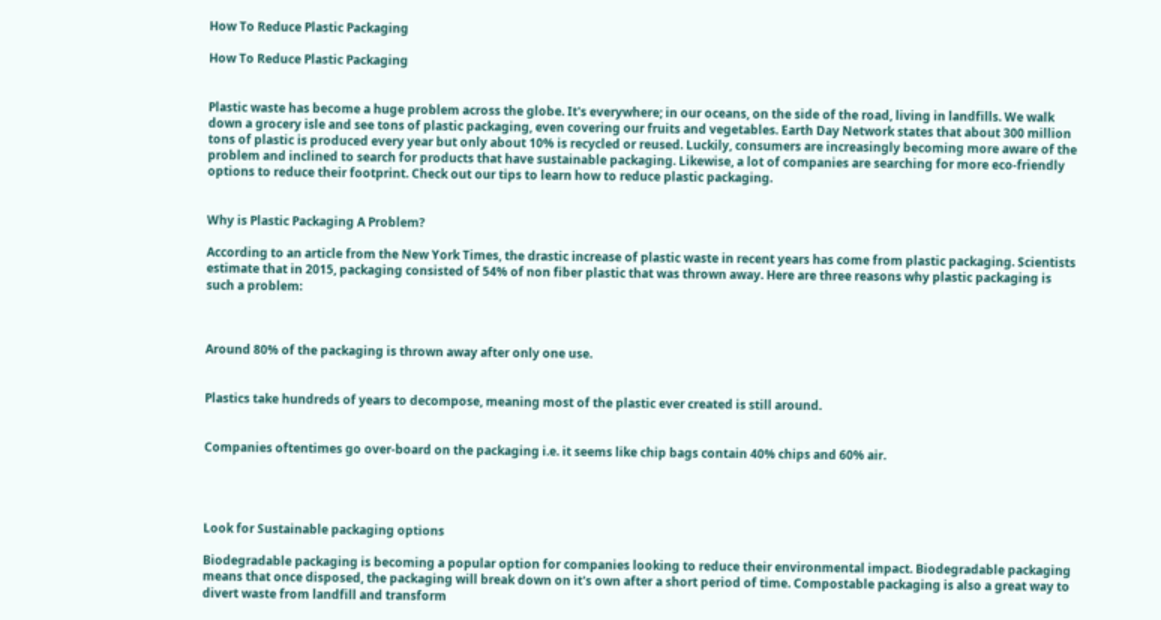How To Reduce Plastic Packaging

How To Reduce Plastic Packaging


Plastic waste has become a huge problem across the globe. It's everywhere; in our oceans, on the side of the road, living in landfills. We walk down a grocery isle and see tons of plastic packaging, even covering our fruits and vegetables. Earth Day Network states that about 300 million tons of plastic is produced every year but only about 10% is recycled or reused. Luckily, consumers are increasingly becoming more aware of the problem and inclined to search for products that have sustainable packaging. Likewise, a lot of companies are searching for more eco-friendly options to reduce their footprint. Check out our tips to learn how to reduce plastic packaging.


Why is Plastic Packaging A Problem?

According to an article from the New York Times, the drastic increase of plastic waste in recent years has come from plastic packaging. Scientists estimate that in 2015, packaging consisted of 54% of non fiber plastic that was thrown away. Here are three reasons why plastic packaging is such a problem:



Around 80% of the packaging is thrown away after only one use.


Plastics take hundreds of years to decompose, meaning most of the plastic ever created is still around.


Companies oftentimes go over-board on the packaging i.e. it seems like chip bags contain 40% chips and 60% air.




Look for Sustainable packaging options

Biodegradable packaging is becoming a popular option for companies looking to reduce their environmental impact. Biodegradable packaging means that once disposed, the packaging will break down on it's own after a short period of time. Compostable packaging is also a great way to divert waste from landfill and transform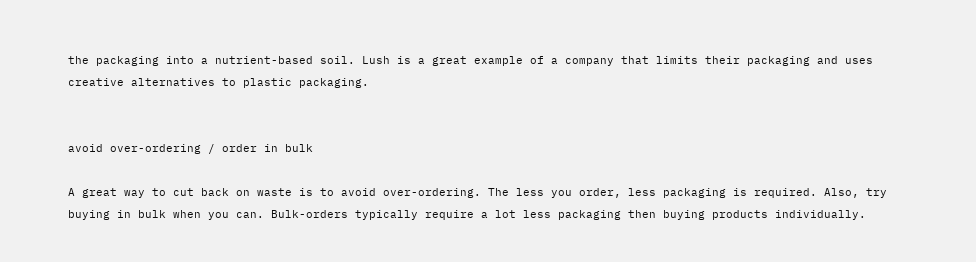the packaging into a nutrient-based soil. Lush is a great example of a company that limits their packaging and uses creative alternatives to plastic packaging.


avoid over-ordering / order in bulk

A great way to cut back on waste is to avoid over-ordering. The less you order, less packaging is required. Also, try buying in bulk when you can. Bulk-orders typically require a lot less packaging then buying products individually.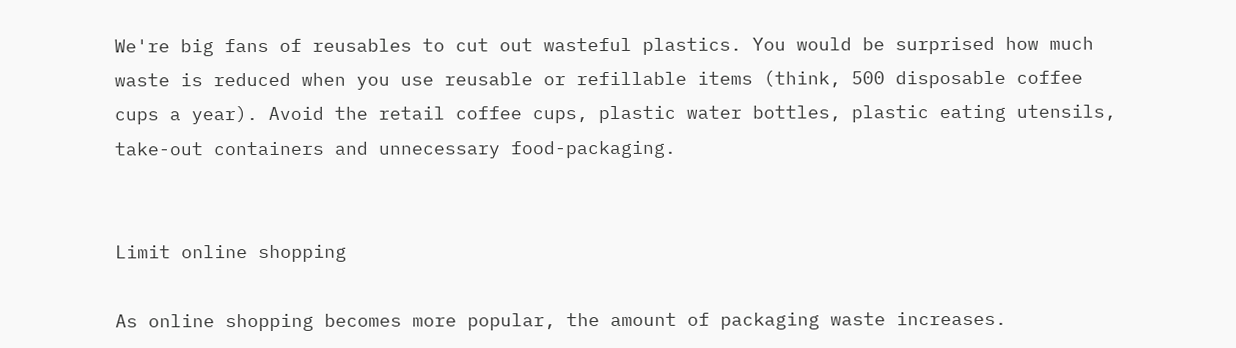We're big fans of reusables to cut out wasteful plastics. You would be surprised how much waste is reduced when you use reusable or refillable items (think, 500 disposable coffee cups a year). Avoid the retail coffee cups, plastic water bottles, plastic eating utensils, take-out containers and unnecessary food-packaging.


Limit online shopping

As online shopping becomes more popular, the amount of packaging waste increases.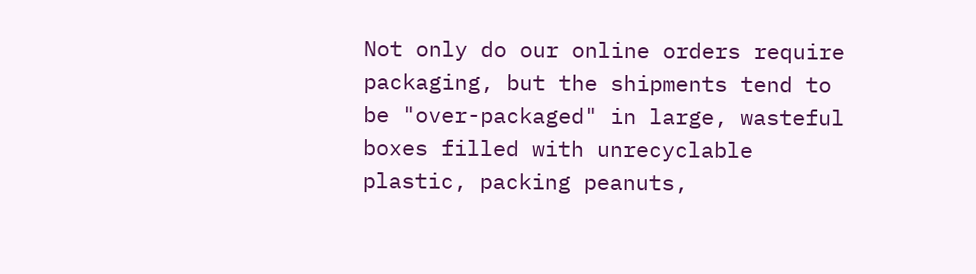Not only do our online orders require packaging, but the shipments tend to be "over-packaged" in large, wasteful boxes filled with unrecyclable plastic, packing peanuts,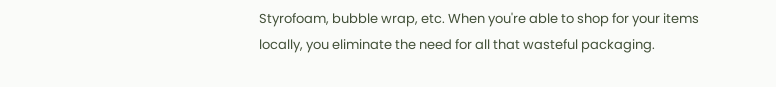Styrofoam, bubble wrap, etc. When you're able to shop for your items locally, you eliminate the need for all that wasteful packaging.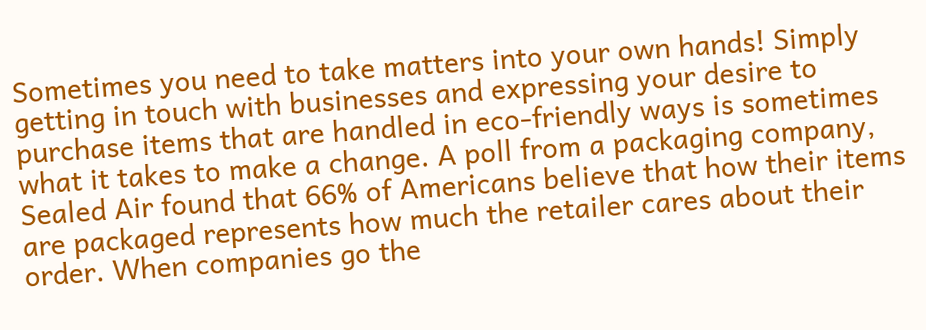Sometimes you need to take matters into your own hands! Simply getting in touch with businesses and expressing your desire to purchase items that are handled in eco-friendly ways is sometimes what it takes to make a change. A poll from a packaging company, Sealed Air found that 66% of Americans believe that how their items are packaged represents how much the retailer cares about their order. When companies go the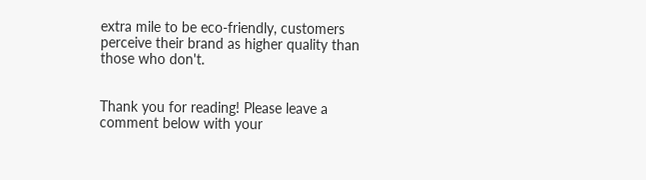extra mile to be eco-friendly, customers perceive their brand as higher quality than those who don't.


Thank you for reading! Please leave a comment below with your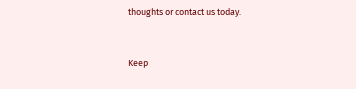thoughts or contact us today.



Keep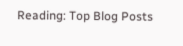Reading: Top Blog Posts